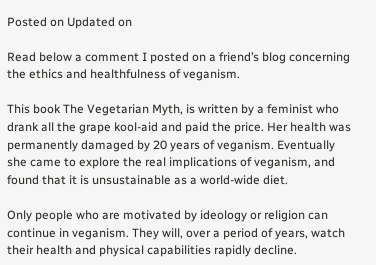Posted on Updated on

Read below a comment I posted on a friend’s blog concerning the ethics and healthfulness of veganism.

This book The Vegetarian Myth, is written by a feminist who drank all the grape kool-aid and paid the price. Her health was permanently damaged by 20 years of veganism. Eventually she came to explore the real implications of veganism, and found that it is unsustainable as a world-wide diet.

Only people who are motivated by ideology or religion can continue in veganism. They will, over a period of years, watch their health and physical capabilities rapidly decline.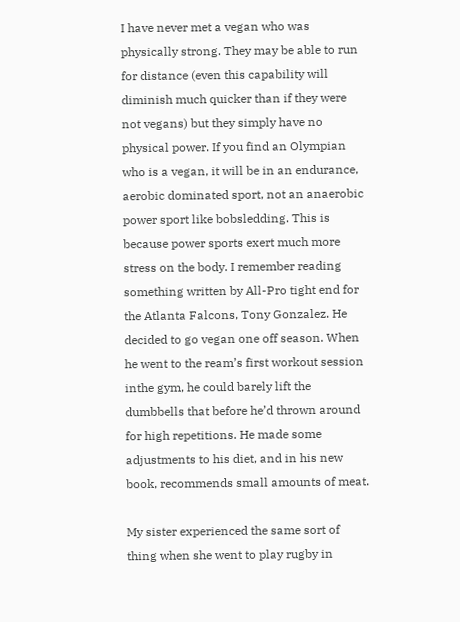I have never met a vegan who was physically strong. They may be able to run for distance (even this capability will diminish much quicker than if they were not vegans) but they simply have no physical power. If you find an Olympian who is a vegan, it will be in an endurance, aerobic dominated sport, not an anaerobic power sport like bobsledding. This is because power sports exert much more stress on the body. I remember reading something written by All-Pro tight end for the Atlanta Falcons, Tony Gonzalez. He decided to go vegan one off season. When he went to the ream’s first workout session inthe gym, he could barely lift the dumbbells that before he’d thrown around for high repetitions. He made some adjustments to his diet, and in his new book, recommends small amounts of meat.

My sister experienced the same sort of thing when she went to play rugby in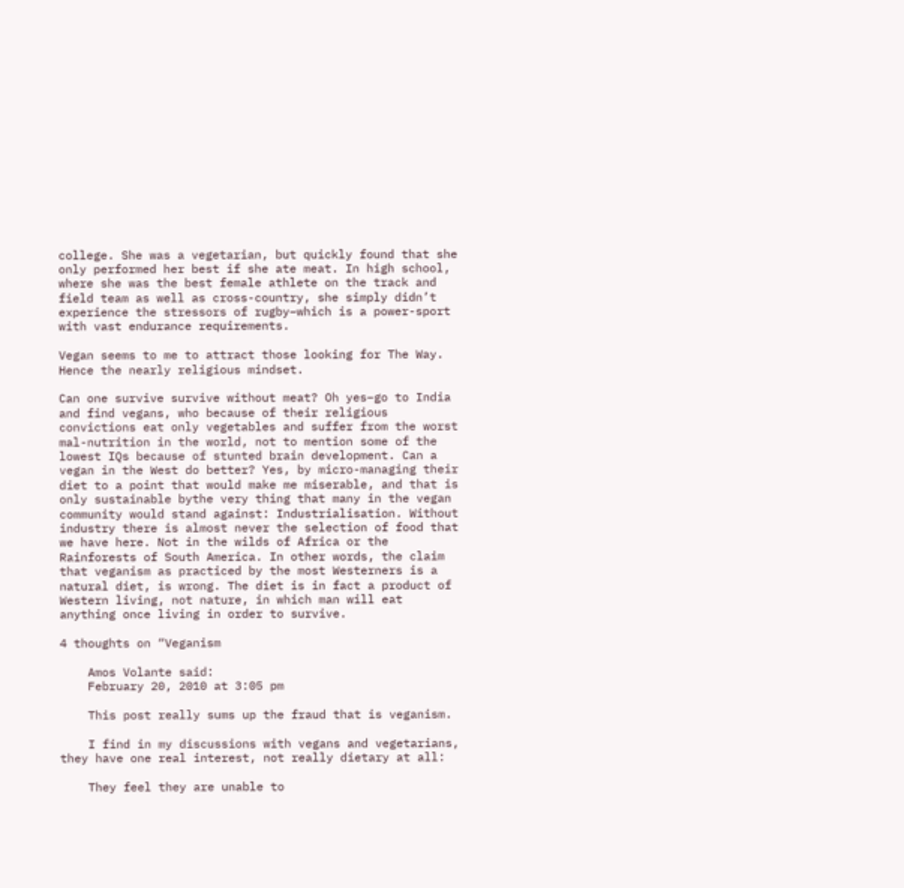college. She was a vegetarian, but quickly found that she only performed her best if she ate meat. In high school, where she was the best female athlete on the track and field team as well as cross-country, she simply didn’t experience the stressors of rugby–which is a power-sport with vast endurance requirements.

Vegan seems to me to attract those looking for The Way. Hence the nearly religious mindset.

Can one survive survive without meat? Oh yes–go to India and find vegans, who because of their religious convictions eat only vegetables and suffer from the worst mal-nutrition in the world, not to mention some of the lowest IQs because of stunted brain development. Can a vegan in the West do better? Yes, by micro-managing their diet to a point that would make me miserable, and that is only sustainable bythe very thing that many in the vegan community would stand against: Industrialisation. Without industry there is almost never the selection of food that we have here. Not in the wilds of Africa or the Rainforests of South America. In other words, the claim that veganism as practiced by the most Westerners is a natural diet, is wrong. The diet is in fact a product of Western living, not nature, in which man will eat anything once living in order to survive.

4 thoughts on “Veganism

    Amos Volante said:
    February 20, 2010 at 3:05 pm

    This post really sums up the fraud that is veganism.

    I find in my discussions with vegans and vegetarians, they have one real interest, not really dietary at all:

    They feel they are unable to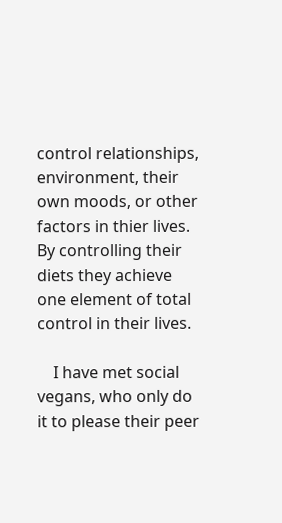control relationships, environment, their own moods, or other factors in thier lives. By controlling their diets they achieve one element of total control in their lives.

    I have met social vegans, who only do it to please their peer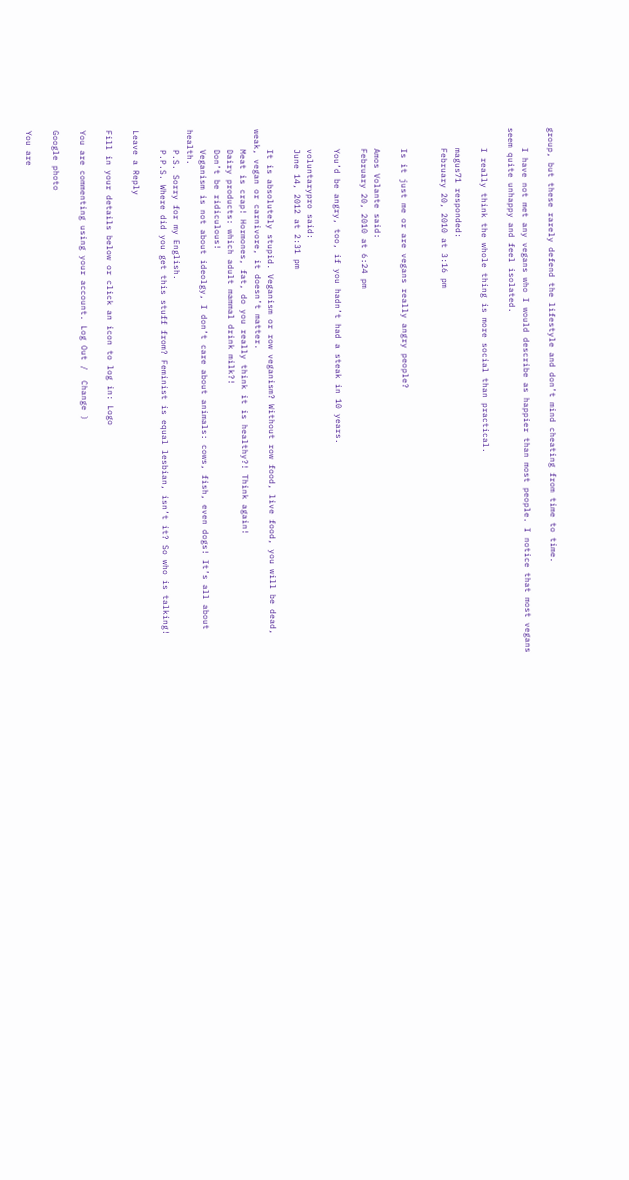group, but these rarely defend the lifestyle and don’t mind cheating from time to time.

    I have not met any vegans who I would describe as happier than most people. I notice that most vegans seem quite unhappy and feel isolated.

    I really think the whole thing is more social than practical.

    magus71 responded:
    February 20, 2010 at 3:16 pm


    Is it just me or are vegans really angry people?

    Amos Volante said:
    February 20, 2010 at 6:24 pm

    You’d be angry, too, if you hadn’t had a steak in 10 years.

    voluntarypro said:
    June 14, 2012 at 2:31 pm

    It is absolutely stupid. Veganism or row veganism? Without row food, live food, you will be dead, weak, vegan or carnivore, it doesn’t matter.
    Meat is crap! Hormones, fat, do you really think it is healthy?! Think again!
    Dairy products: which adult mammal drink milk?!
    Don’t be ridiculous!
    Veganism is not about ideolgy, I don’t care about animals: cows, fish, even dogs! It’s all about health.
    P.S. Sorry for my English.
    P.P.S. Where did you get this stuff from? Feminist is equal lesbian, isn’t it? So who is talking!

Leave a Reply

Fill in your details below or click an icon to log in: Logo

You are commenting using your account. Log Out /  Change )

Google photo

You are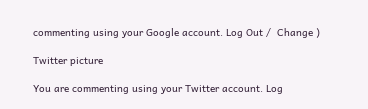commenting using your Google account. Log Out /  Change )

Twitter picture

You are commenting using your Twitter account. Log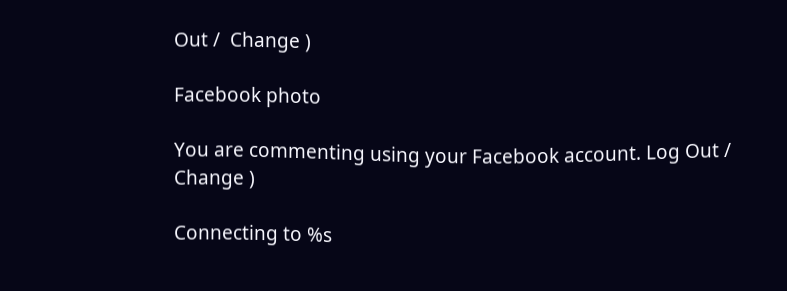Out /  Change )

Facebook photo

You are commenting using your Facebook account. Log Out /  Change )

Connecting to %s